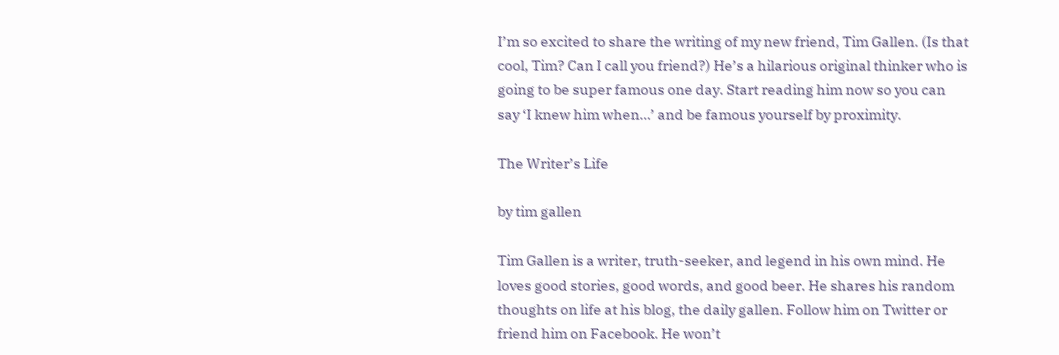I’m so excited to share the writing of my new friend, Tim Gallen. (Is that cool, Tim? Can I call you friend?) He’s a hilarious original thinker who is going to be super famous one day. Start reading him now so you can say ‘I knew him when…’ and be famous yourself by proximity.

The Writer’s Life

by tim gallen

Tim Gallen is a writer, truth-seeker, and legend in his own mind. He loves good stories, good words, and good beer. He shares his random thoughts on life at his blog, the daily gallen. Follow him on Twitter or friend him on Facebook. He won’t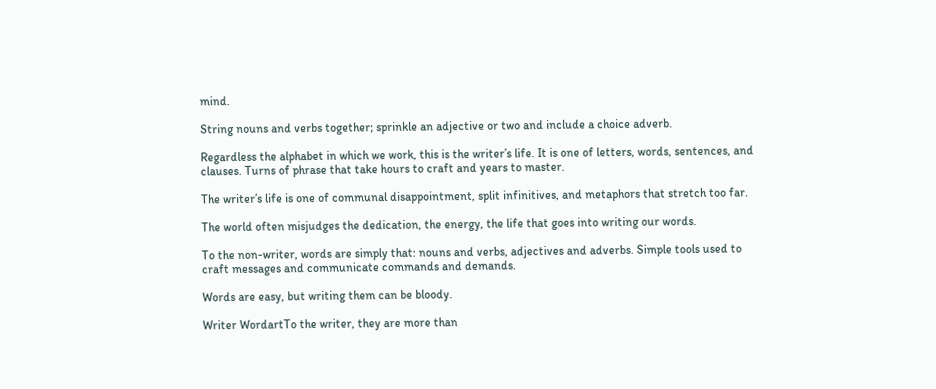mind.

String nouns and verbs together; sprinkle an adjective or two and include a choice adverb.

Regardless the alphabet in which we work, this is the writer’s life. It is one of letters, words, sentences, and clauses. Turns of phrase that take hours to craft and years to master.

The writer’s life is one of communal disappointment, split infinitives, and metaphors that stretch too far.

The world often misjudges the dedication, the energy, the life that goes into writing our words.

To the non-writer, words are simply that: nouns and verbs, adjectives and adverbs. Simple tools used to craft messages and communicate commands and demands.

Words are easy, but writing them can be bloody.

Writer WordartTo the writer, they are more than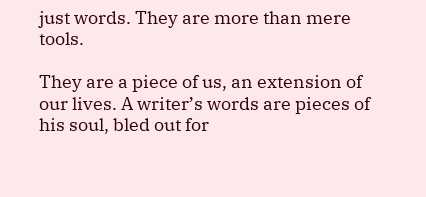just words. They are more than mere tools.

They are a piece of us, an extension of our lives. A writer’s words are pieces of his soul, bled out for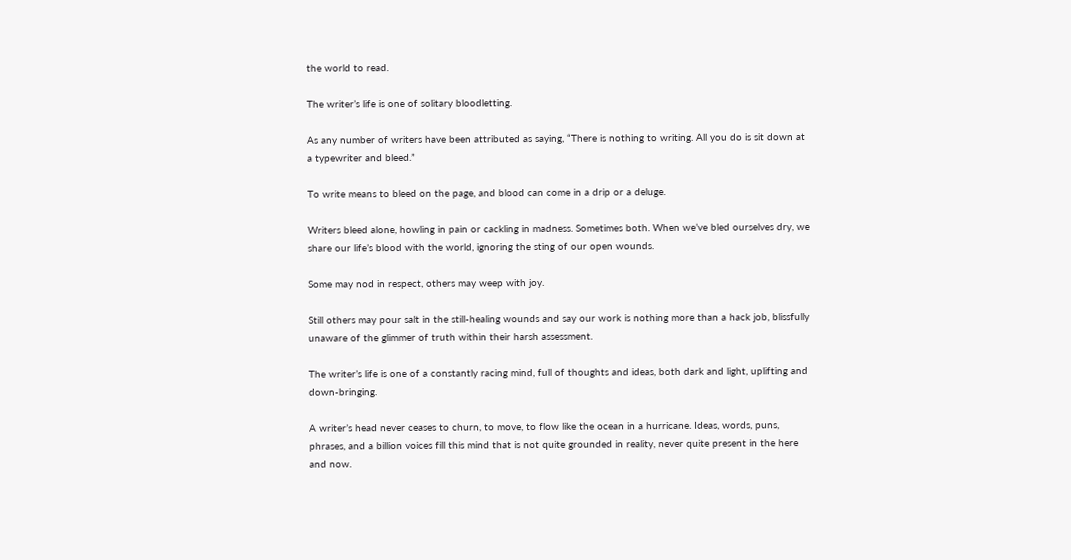the world to read.

The writer’s life is one of solitary bloodletting.

As any number of writers have been attributed as saying, “There is nothing to writing. All you do is sit down at a typewriter and bleed.”

To write means to bleed on the page, and blood can come in a drip or a deluge.

Writers bleed alone, howling in pain or cackling in madness. Sometimes both. When we’ve bled ourselves dry, we share our life’s blood with the world, ignoring the sting of our open wounds.

Some may nod in respect, others may weep with joy.

Still others may pour salt in the still-healing wounds and say our work is nothing more than a hack job, blissfully unaware of the glimmer of truth within their harsh assessment.

The writer’s life is one of a constantly racing mind, full of thoughts and ideas, both dark and light, uplifting and down-bringing.

A writer’s head never ceases to churn, to move, to flow like the ocean in a hurricane. Ideas, words, puns, phrases, and a billion voices fill this mind that is not quite grounded in reality, never quite present in the here and now.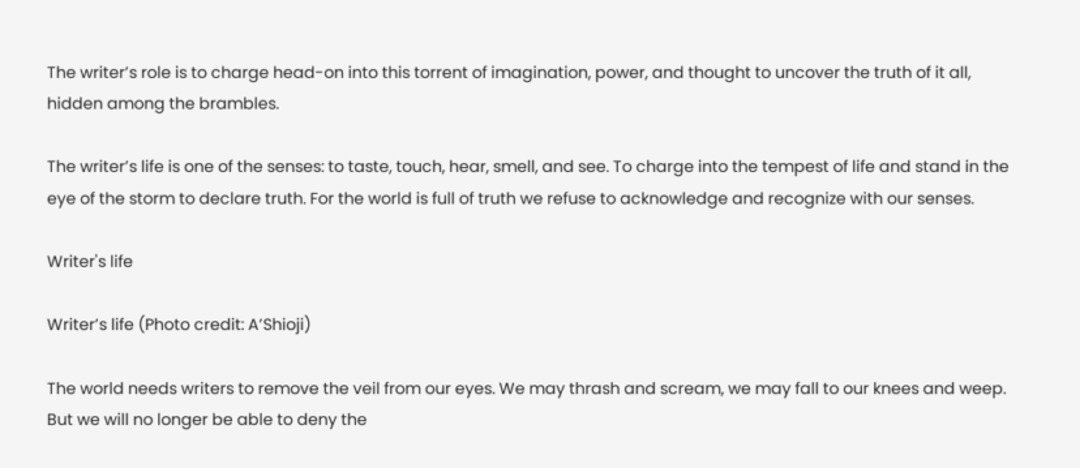The writer’s role is to charge head-on into this torrent of imagination, power, and thought to uncover the truth of it all, hidden among the brambles.

The writer’s life is one of the senses: to taste, touch, hear, smell, and see. To charge into the tempest of life and stand in the eye of the storm to declare truth. For the world is full of truth we refuse to acknowledge and recognize with our senses.

Writer's life

Writer’s life (Photo credit: A’Shioji)

The world needs writers to remove the veil from our eyes. We may thrash and scream, we may fall to our knees and weep. But we will no longer be able to deny the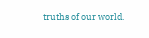truths of our world.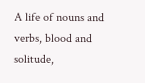A life of nouns and verbs, blood and solitude,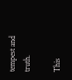tempest and truth.

This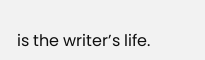is the writer’s life.